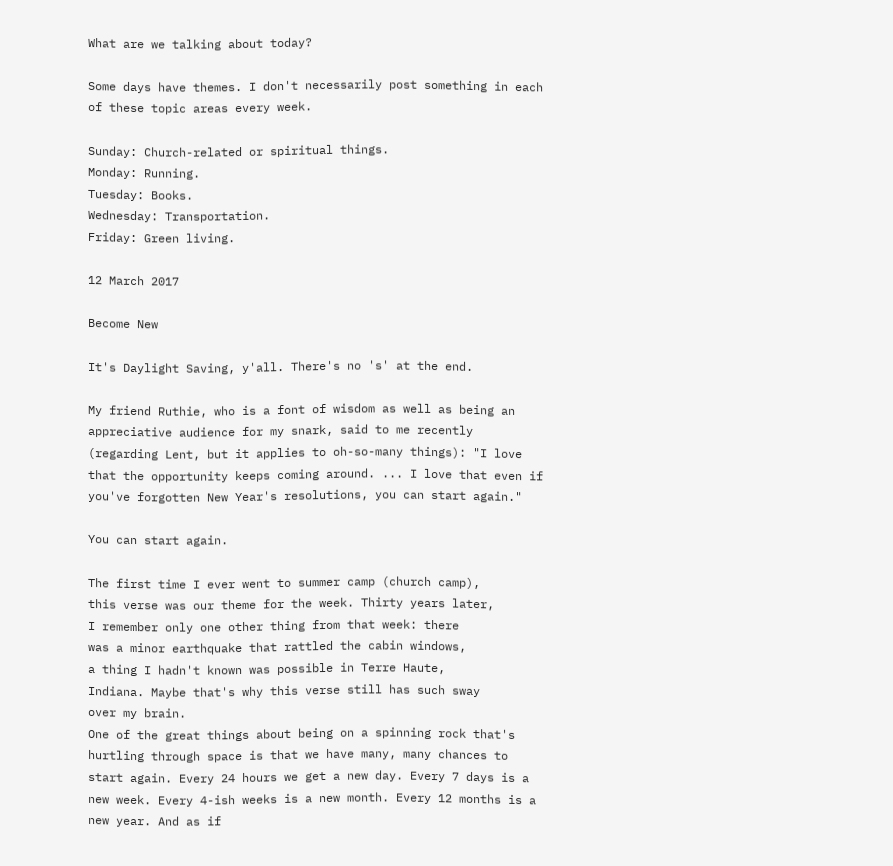What are we talking about today?

Some days have themes. I don't necessarily post something in each of these topic areas every week.

Sunday: Church-related or spiritual things.
Monday: Running.
Tuesday: Books.
Wednesday: Transportation.
Friday: Green living.

12 March 2017

Become New

It's Daylight Saving, y'all. There's no 's' at the end.

My friend Ruthie, who is a font of wisdom as well as being an appreciative audience for my snark, said to me recently (regarding Lent, but it applies to oh-so-many things): "I love that the opportunity keeps coming around. ... I love that even if you've forgotten New Year's resolutions, you can start again."

You can start again.

The first time I ever went to summer camp (church camp),
this verse was our theme for the week. Thirty years later,
I remember only one other thing from that week: there
was a minor earthquake that rattled the cabin windows,
a thing I hadn't known was possible in Terre Haute,
Indiana. Maybe that's why this verse still has such sway
over my brain.
One of the great things about being on a spinning rock that's hurtling through space is that we have many, many chances to start again. Every 24 hours we get a new day. Every 7 days is a new week. Every 4-ish weeks is a new month. Every 12 months is a new year. And as if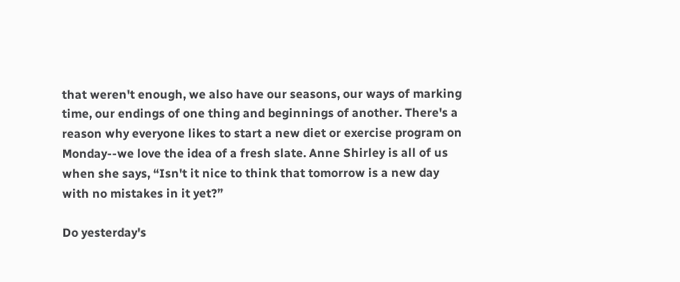that weren't enough, we also have our seasons, our ways of marking time, our endings of one thing and beginnings of another. There's a reason why everyone likes to start a new diet or exercise program on Monday--we love the idea of a fresh slate. Anne Shirley is all of us when she says, “Isn't it nice to think that tomorrow is a new day with no mistakes in it yet?”

Do yesterday's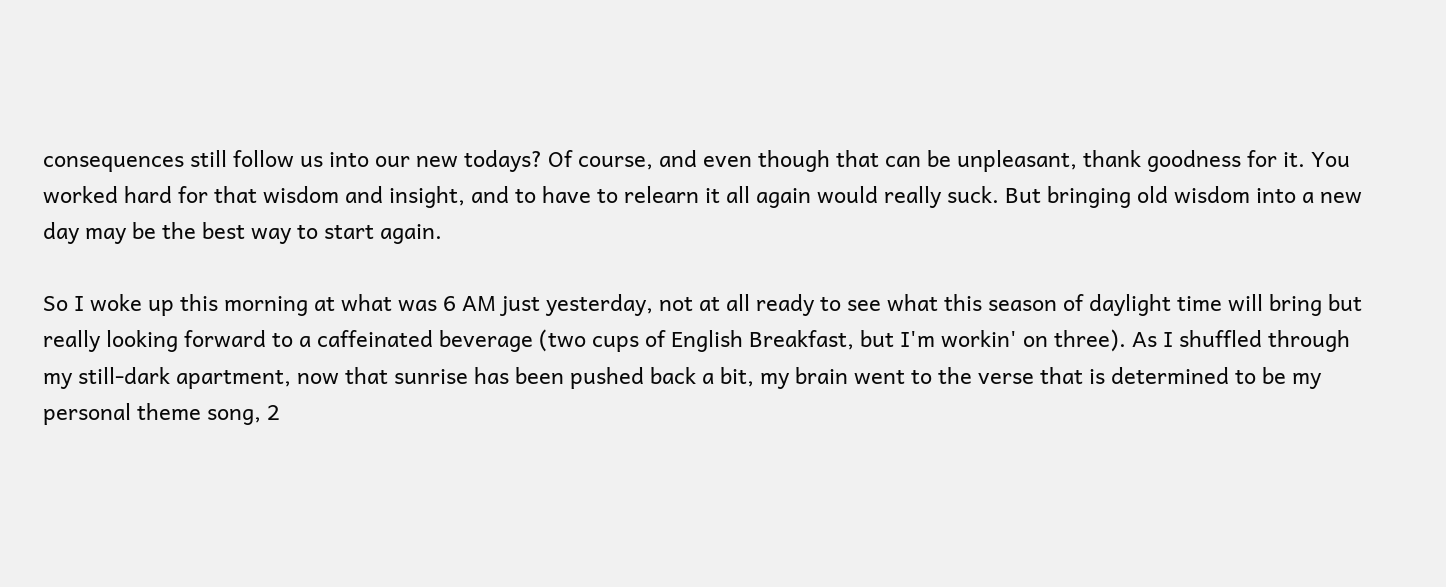consequences still follow us into our new todays? Of course, and even though that can be unpleasant, thank goodness for it. You worked hard for that wisdom and insight, and to have to relearn it all again would really suck. But bringing old wisdom into a new day may be the best way to start again.

So I woke up this morning at what was 6 AM just yesterday, not at all ready to see what this season of daylight time will bring but really looking forward to a caffeinated beverage (two cups of English Breakfast, but I'm workin' on three). As I shuffled through my still-dark apartment, now that sunrise has been pushed back a bit, my brain went to the verse that is determined to be my personal theme song, 2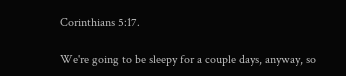Corinthians 5:17.

We're going to be sleepy for a couple days, anyway, so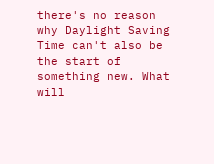there's no reason why Daylight Saving Time can't also be the start of something new. What will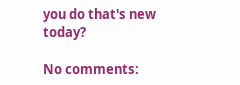you do that's new today?

No comments: